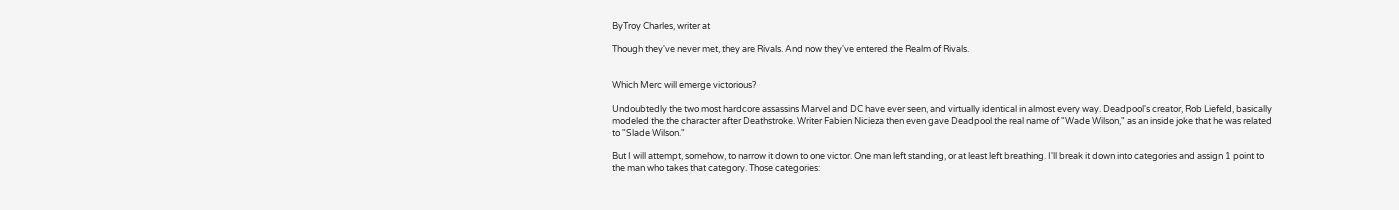ByTroy Charles, writer at

Though they've never met, they are Rivals. And now they've entered the Realm of Rivals.


Which Merc will emerge victorious?

Undoubtedly the two most hardcore assassins Marvel and DC have ever seen, and virtually identical in almost every way. Deadpool's creator, Rob Liefeld, basically modeled the the character after Deathstroke. Writer Fabien Nicieza then even gave Deadpool the real name of "Wade Wilson," as an inside joke that he was related to "Slade Wilson."

But I will attempt, somehow, to narrow it down to one victor. One man left standing, or at least left breathing. I'll break it down into categories and assign 1 point to the man who takes that category. Those categories: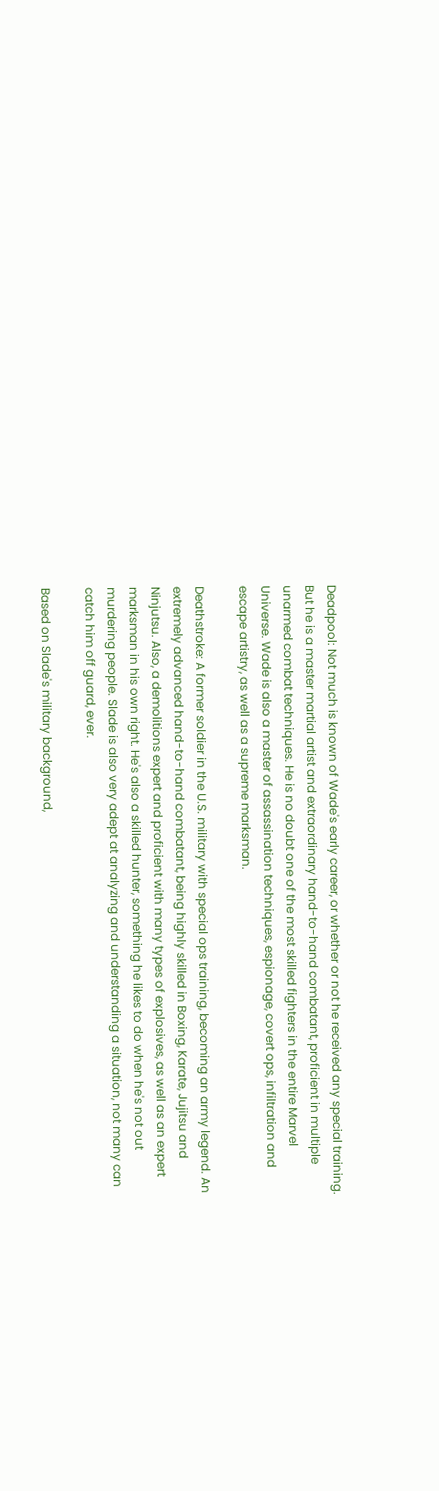Deadpool: Not much is known of Wade's early career, or whether or not he received any special training. But he is a master martial artist and extraordinary hand-to-hand combatant, proficient in multiple unarmed combat techniques. He is no doubt one of the most skilled fighters in the entire Marvel Universe. Wade is also a master of assassination techniques, espionage, covert ops, infiltration and escape artistry, as well as a supreme marksman.

Deathstroke: A former soldier in the U.S. military with special ops training, becoming an army legend. An extremely advanced hand-to-hand combatant, being highly skilled in Boxing, Karate, Jujitsu and Ninjutsu. Also, a demolitions expert and proficient with many types of explosives, as well as an expert marksman in his own right. He's also a skilled hunter, something he likes to do when he's not out murdering people. Slade is also very adept at analyzing and understanding a situation, not many can catch him off guard, ever.

Based on Slade's military background,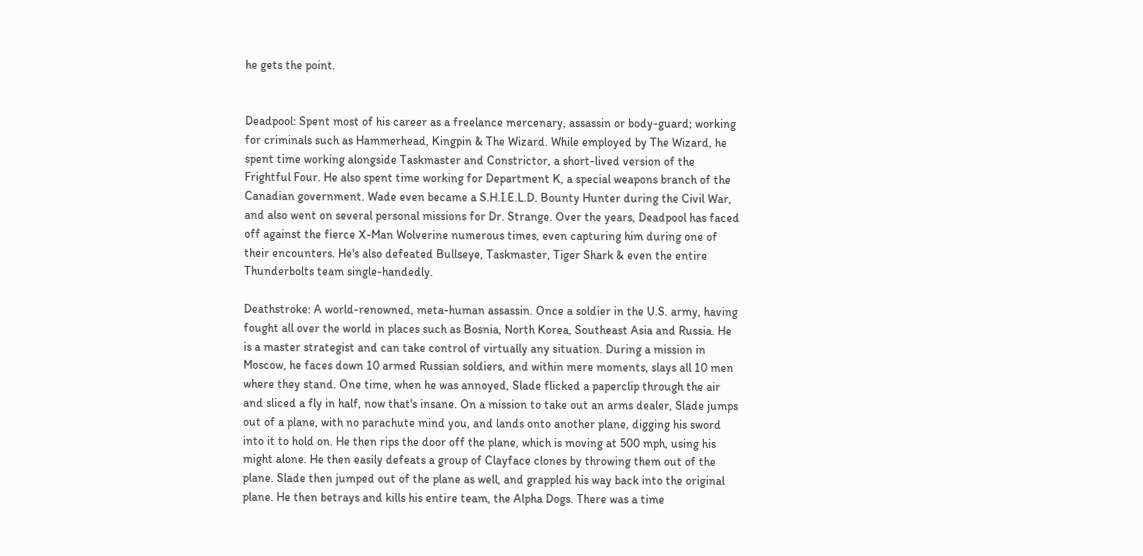he gets the point.


Deadpool: Spent most of his career as a freelance mercenary, assassin or body-guard; working for criminals such as Hammerhead, Kingpin & The Wizard. While employed by The Wizard, he spent time working alongside Taskmaster and Constrictor, a short-lived version of the Frightful Four. He also spent time working for Department K, a special weapons branch of the Canadian government. Wade even became a S.H.I.E.L.D. Bounty Hunter during the Civil War, and also went on several personal missions for Dr. Strange. Over the years, Deadpool has faced off against the fierce X-Man Wolverine numerous times, even capturing him during one of their encounters. He's also defeated Bullseye, Taskmaster, Tiger Shark & even the entire Thunderbolts team single-handedly.

Deathstroke: A world-renowned, meta-human assassin. Once a soldier in the U.S. army, having fought all over the world in places such as Bosnia, North Korea, Southeast Asia and Russia. He is a master strategist and can take control of virtually any situation. During a mission in Moscow, he faces down 10 armed Russian soldiers, and within mere moments, slays all 10 men where they stand. One time, when he was annoyed, Slade flicked a paperclip through the air and sliced a fly in half, now that's insane. On a mission to take out an arms dealer, Slade jumps out of a plane, with no parachute mind you, and lands onto another plane, digging his sword into it to hold on. He then rips the door off the plane, which is moving at 500 mph, using his might alone. He then easily defeats a group of Clayface clones by throwing them out of the plane. Slade then jumped out of the plane as well, and grappled his way back into the original plane. He then betrays and kills his entire team, the Alpha Dogs. There was a time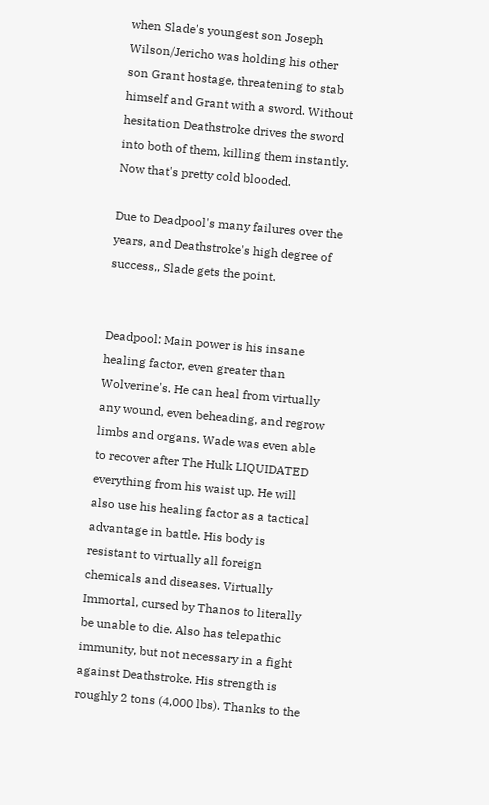when Slade's youngest son Joseph Wilson/Jericho was holding his other son Grant hostage, threatening to stab himself and Grant with a sword. Without hesitation Deathstroke drives the sword into both of them, killing them instantly. Now that's pretty cold blooded.

Due to Deadpool's many failures over the years, and Deathstroke's high degree of success,, Slade gets the point.


Deadpool: Main power is his insane healing factor, even greater than Wolverine's. He can heal from virtually any wound, even beheading, and regrow limbs and organs. Wade was even able to recover after The Hulk LIQUIDATED everything from his waist up. He will also use his healing factor as a tactical advantage in battle. His body is resistant to virtually all foreign chemicals and diseases. Virtually Immortal, cursed by Thanos to literally be unable to die. Also has telepathic immunity, but not necessary in a fight against Deathstroke. His strength is roughly 2 tons (4,000 lbs). Thanks to the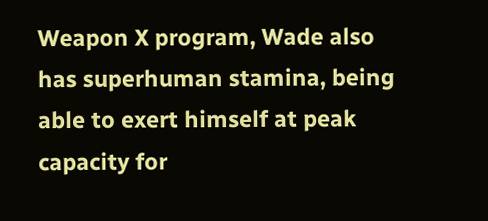Weapon X program, Wade also has superhuman stamina, being able to exert himself at peak capacity for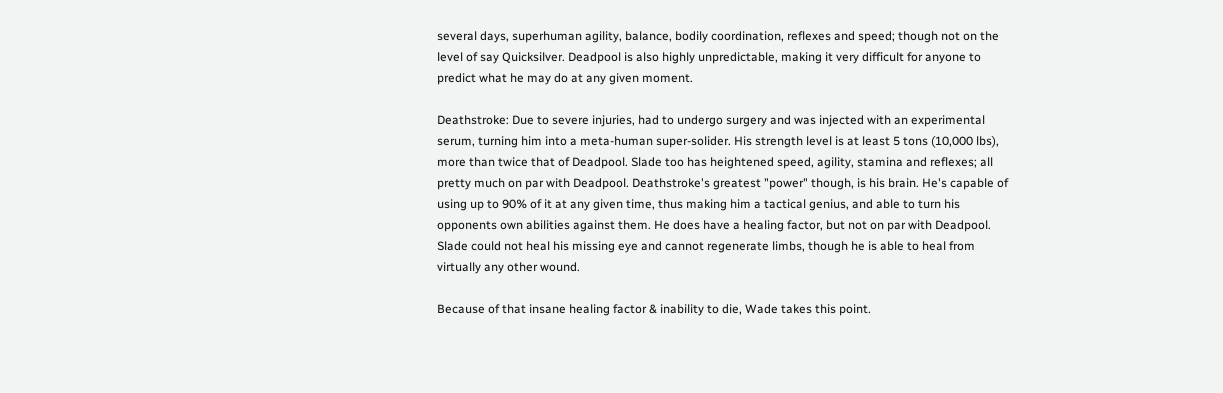several days, superhuman agility, balance, bodily coordination, reflexes and speed; though not on the level of say Quicksilver. Deadpool is also highly unpredictable, making it very difficult for anyone to predict what he may do at any given moment.

Deathstroke: Due to severe injuries, had to undergo surgery and was injected with an experimental serum, turning him into a meta-human super-solider. His strength level is at least 5 tons (10,000 lbs), more than twice that of Deadpool. Slade too has heightened speed, agility, stamina and reflexes; all pretty much on par with Deadpool. Deathstroke's greatest "power" though, is his brain. He's capable of using up to 90% of it at any given time, thus making him a tactical genius, and able to turn his opponents own abilities against them. He does have a healing factor, but not on par with Deadpool. Slade could not heal his missing eye and cannot regenerate limbs, though he is able to heal from virtually any other wound.

Because of that insane healing factor & inability to die, Wade takes this point.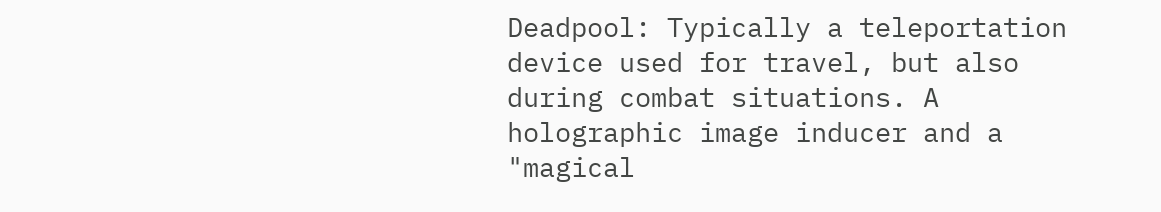Deadpool: Typically a teleportation device used for travel, but also during combat situations. A holographic image inducer and a "magical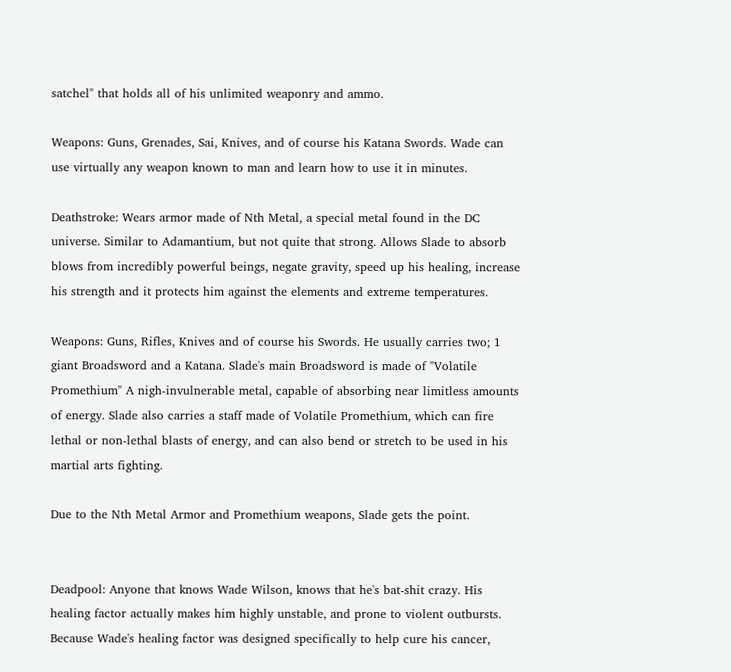satchel" that holds all of his unlimited weaponry and ammo.

Weapons: Guns, Grenades, Sai, Knives, and of course his Katana Swords. Wade can use virtually any weapon known to man and learn how to use it in minutes.

Deathstroke: Wears armor made of Nth Metal, a special metal found in the DC universe. Similar to Adamantium, but not quite that strong. Allows Slade to absorb blows from incredibly powerful beings, negate gravity, speed up his healing, increase his strength and it protects him against the elements and extreme temperatures.

Weapons: Guns, Rifles, Knives and of course his Swords. He usually carries two; 1 giant Broadsword and a Katana. Slade's main Broadsword is made of "Volatile Promethium" A nigh-invulnerable metal, capable of absorbing near limitless amounts of energy. Slade also carries a staff made of Volatile Promethium, which can fire lethal or non-lethal blasts of energy, and can also bend or stretch to be used in his martial arts fighting.

Due to the Nth Metal Armor and Promethium weapons, Slade gets the point.


Deadpool: Anyone that knows Wade Wilson, knows that he's bat-shit crazy. His healing factor actually makes him highly unstable, and prone to violent outbursts. Because Wade's healing factor was designed specifically to help cure his cancer,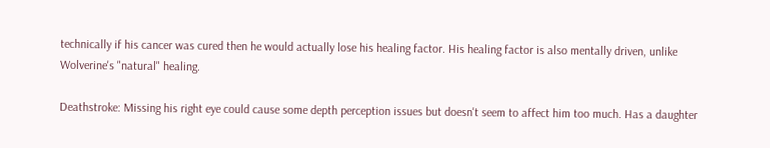technically if his cancer was cured then he would actually lose his healing factor. His healing factor is also mentally driven, unlike Wolverine's "natural" healing.

Deathstroke: Missing his right eye could cause some depth perception issues but doesn't seem to affect him too much. Has a daughter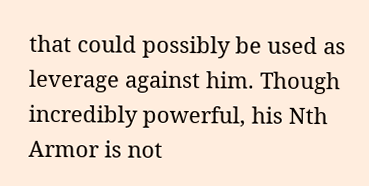that could possibly be used as leverage against him. Though incredibly powerful, his Nth Armor is not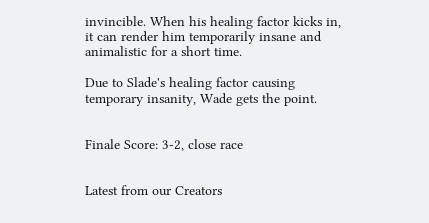invincible. When his healing factor kicks in, it can render him temporarily insane and animalistic for a short time.

Due to Slade's healing factor causing temporary insanity, Wade gets the point.


Finale Score: 3-2, close race


Latest from our Creators